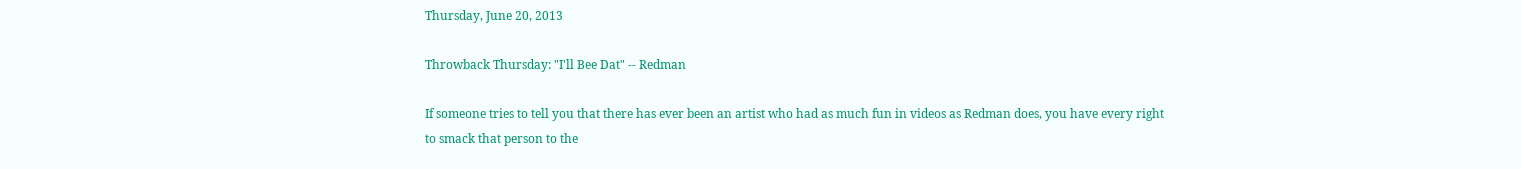Thursday, June 20, 2013

Throwback Thursday: "I'll Bee Dat" -- Redman

If someone tries to tell you that there has ever been an artist who had as much fun in videos as Redman does, you have every right to smack that person to the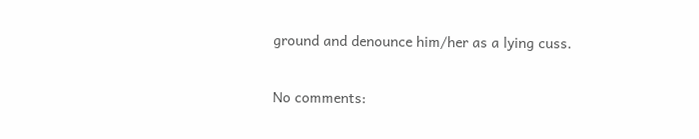ground and denounce him/her as a lying cuss.

No comments: